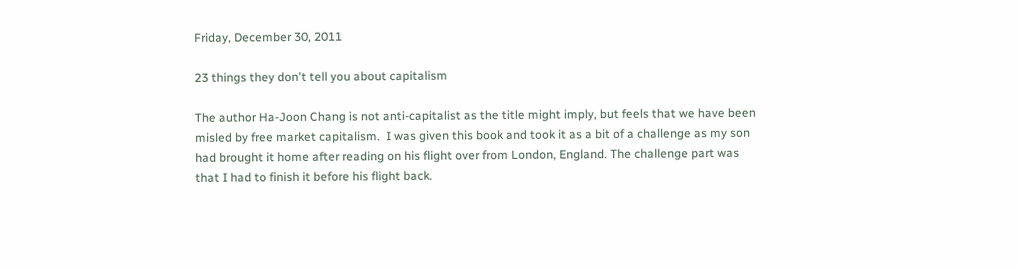Friday, December 30, 2011

23 things they don't tell you about capitalism

The author Ha-Joon Chang is not anti-capitalist as the title might imply, but feels that we have been misled by free market capitalism.  I was given this book and took it as a bit of a challenge as my son had brought it home after reading on his flight over from London, England. The challenge part was that I had to finish it before his flight back.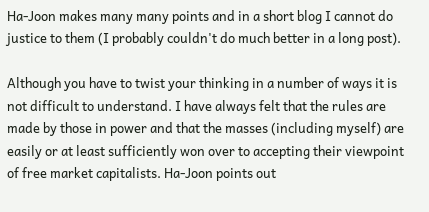Ha-Joon makes many many points and in a short blog I cannot do justice to them (I probably couldn't do much better in a long post).

Although you have to twist your thinking in a number of ways it is not difficult to understand. I have always felt that the rules are made by those in power and that the masses (including myself) are easily or at least sufficiently won over to accepting their viewpoint of free market capitalists. Ha-Joon points out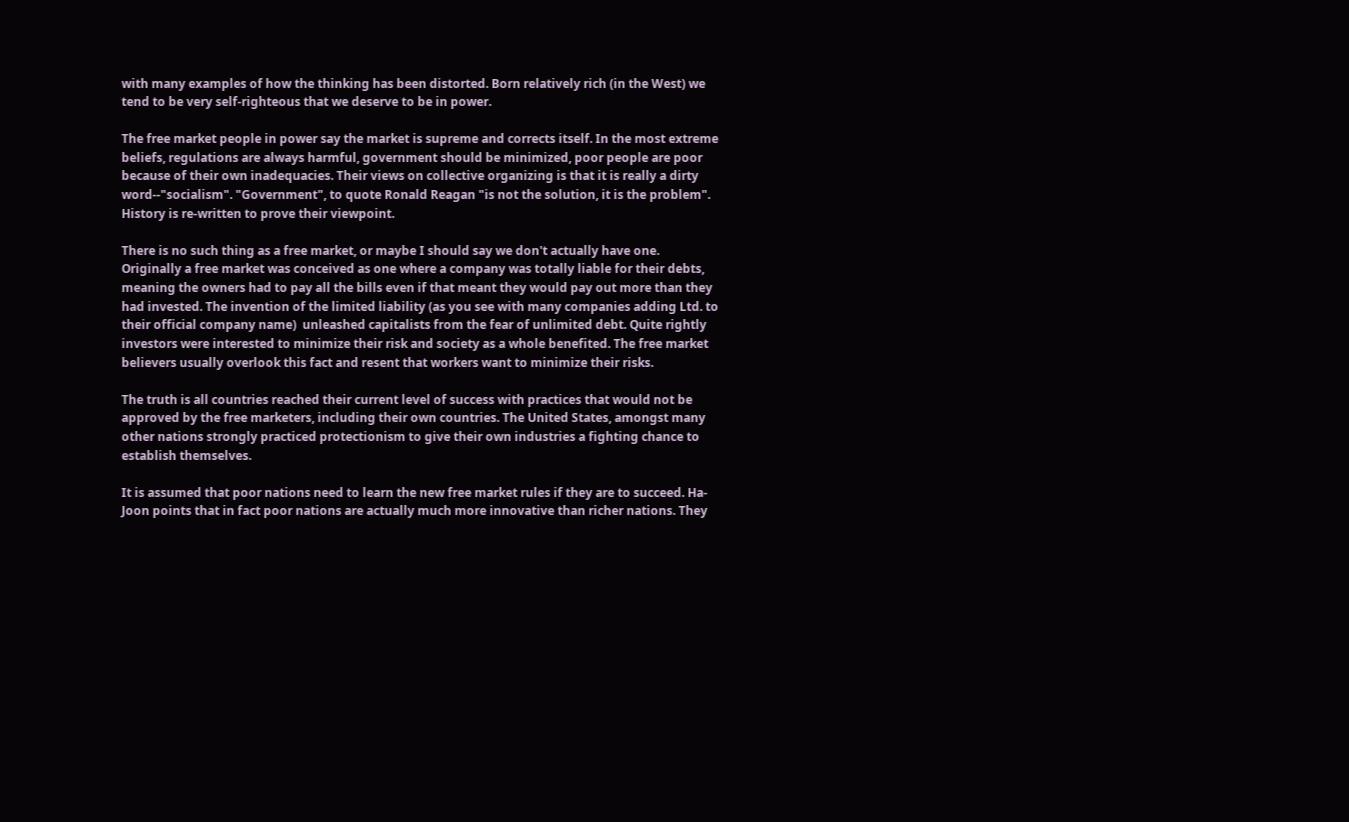with many examples of how the thinking has been distorted. Born relatively rich (in the West) we tend to be very self-righteous that we deserve to be in power.

The free market people in power say the market is supreme and corrects itself. In the most extreme beliefs, regulations are always harmful, government should be minimized, poor people are poor because of their own inadequacies. Their views on collective organizing is that it is really a dirty word--"socialism". "Government", to quote Ronald Reagan "is not the solution, it is the problem". History is re-written to prove their viewpoint.

There is no such thing as a free market, or maybe I should say we don't actually have one. Originally a free market was conceived as one where a company was totally liable for their debts, meaning the owners had to pay all the bills even if that meant they would pay out more than they had invested. The invention of the limited liability (as you see with many companies adding Ltd. to their official company name)  unleashed capitalists from the fear of unlimited debt. Quite rightly investors were interested to minimize their risk and society as a whole benefited. The free market believers usually overlook this fact and resent that workers want to minimize their risks.

The truth is all countries reached their current level of success with practices that would not be approved by the free marketers, including their own countries. The United States, amongst many other nations strongly practiced protectionism to give their own industries a fighting chance to establish themselves.

It is assumed that poor nations need to learn the new free market rules if they are to succeed. Ha-Joon points that in fact poor nations are actually much more innovative than richer nations. They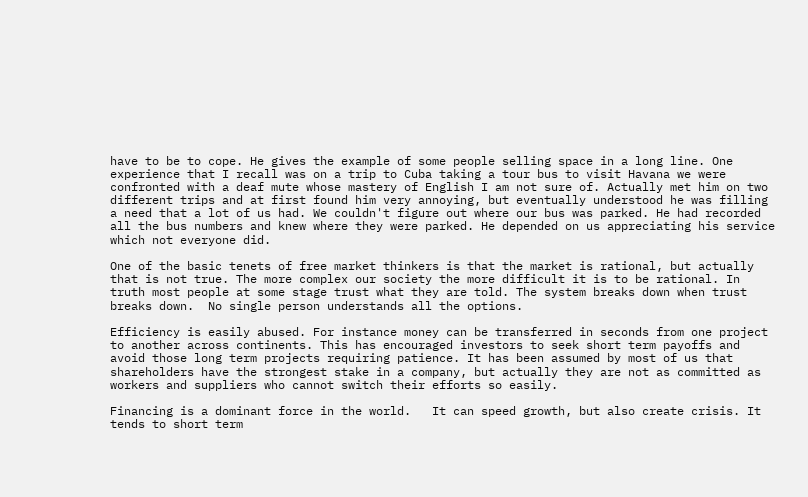have to be to cope. He gives the example of some people selling space in a long line. One experience that I recall was on a trip to Cuba taking a tour bus to visit Havana we were confronted with a deaf mute whose mastery of English I am not sure of. Actually met him on two different trips and at first found him very annoying, but eventually understood he was filling a need that a lot of us had. We couldn't figure out where our bus was parked. He had recorded all the bus numbers and knew where they were parked. He depended on us appreciating his service which not everyone did.

One of the basic tenets of free market thinkers is that the market is rational, but actually that is not true. The more complex our society the more difficult it is to be rational. In truth most people at some stage trust what they are told. The system breaks down when trust breaks down.  No single person understands all the options.

Efficiency is easily abused. For instance money can be transferred in seconds from one project to another across continents. This has encouraged investors to seek short term payoffs and avoid those long term projects requiring patience. It has been assumed by most of us that shareholders have the strongest stake in a company, but actually they are not as committed as workers and suppliers who cannot switch their efforts so easily.

Financing is a dominant force in the world.   It can speed growth, but also create crisis. It tends to short term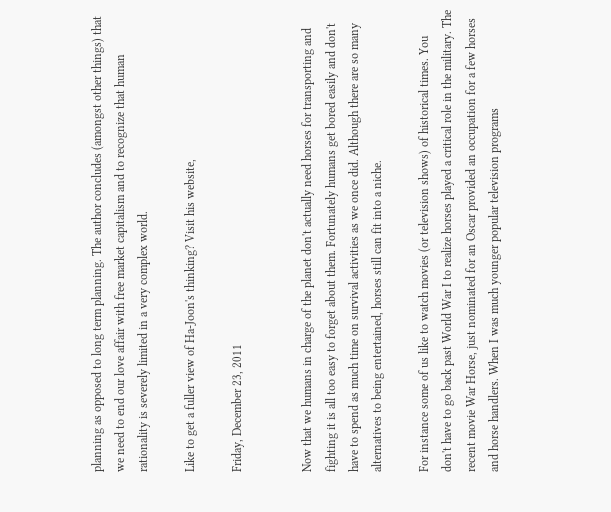planning as opposed to long term planning. The author concludes (amongst other things) that we need to end our love affair with free market capitalism and to recognize that human rationality is severely limited in a very complex world.

Like to get a fuller view of Ha-Joon's thinking? Visit his website,

Friday, December 23, 2011


Now that we humans in charge of the planet don't actually need horses for transporting and fighting it is all too easy to forget about them. Fortunately humans get bored easily and don't have to spend as much time on survival activities as we once did. Although there are so many alternatives to being entertained, horses still can fit into a niche.

For instance some of us like to watch movies (or television shows) of historical times. You don't have to go back past World War I to realize horses played a critical role in the military. The recent movie War Horse, just nominated for an Oscar provided an occupation for a few horses and horse handlers. When I was much younger popular television programs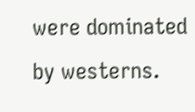were dominated by westerns.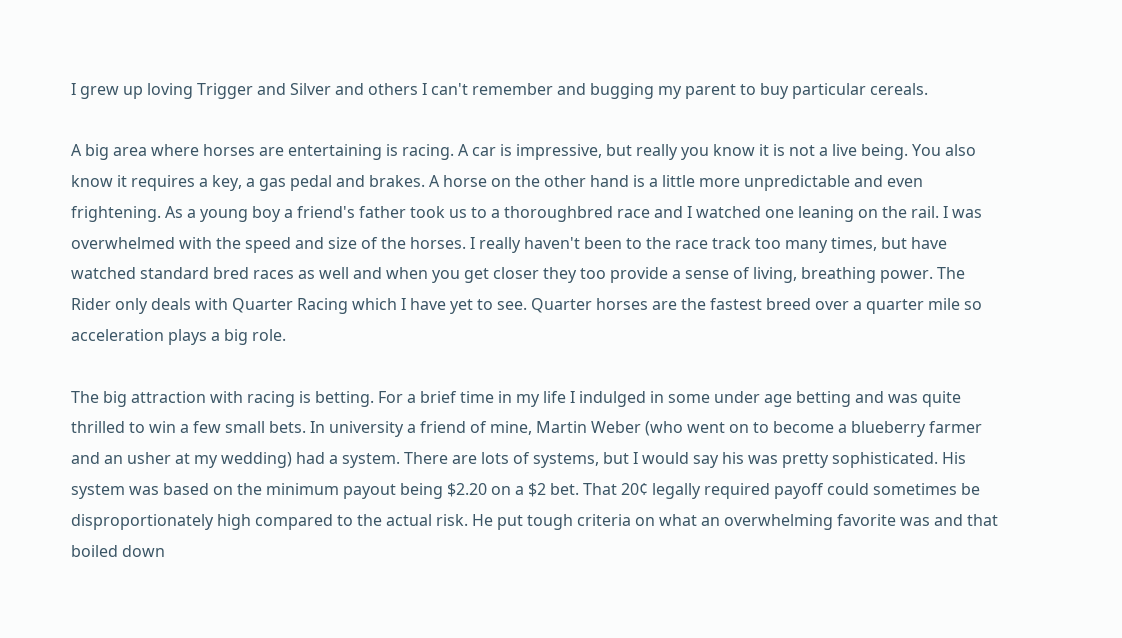I grew up loving Trigger and Silver and others I can't remember and bugging my parent to buy particular cereals.

A big area where horses are entertaining is racing. A car is impressive, but really you know it is not a live being. You also know it requires a key, a gas pedal and brakes. A horse on the other hand is a little more unpredictable and even frightening. As a young boy a friend's father took us to a thoroughbred race and I watched one leaning on the rail. I was overwhelmed with the speed and size of the horses. I really haven't been to the race track too many times, but have watched standard bred races as well and when you get closer they too provide a sense of living, breathing power. The Rider only deals with Quarter Racing which I have yet to see. Quarter horses are the fastest breed over a quarter mile so acceleration plays a big role.

The big attraction with racing is betting. For a brief time in my life I indulged in some under age betting and was quite thrilled to win a few small bets. In university a friend of mine, Martin Weber (who went on to become a blueberry farmer and an usher at my wedding) had a system. There are lots of systems, but I would say his was pretty sophisticated. His system was based on the minimum payout being $2.20 on a $2 bet. That 20¢ legally required payoff could sometimes be disproportionately high compared to the actual risk. He put tough criteria on what an overwhelming favorite was and that boiled down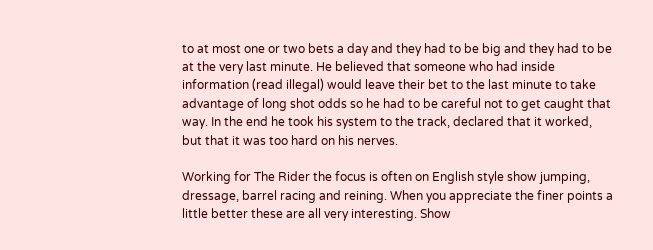to at most one or two bets a day and they had to be big and they had to be at the very last minute. He believed that someone who had inside information (read illegal) would leave their bet to the last minute to take advantage of long shot odds so he had to be careful not to get caught that way. In the end he took his system to the track, declared that it worked, but that it was too hard on his nerves.

Working for The Rider the focus is often on English style show jumping, dressage, barrel racing and reining. When you appreciate the finer points a little better these are all very interesting. Show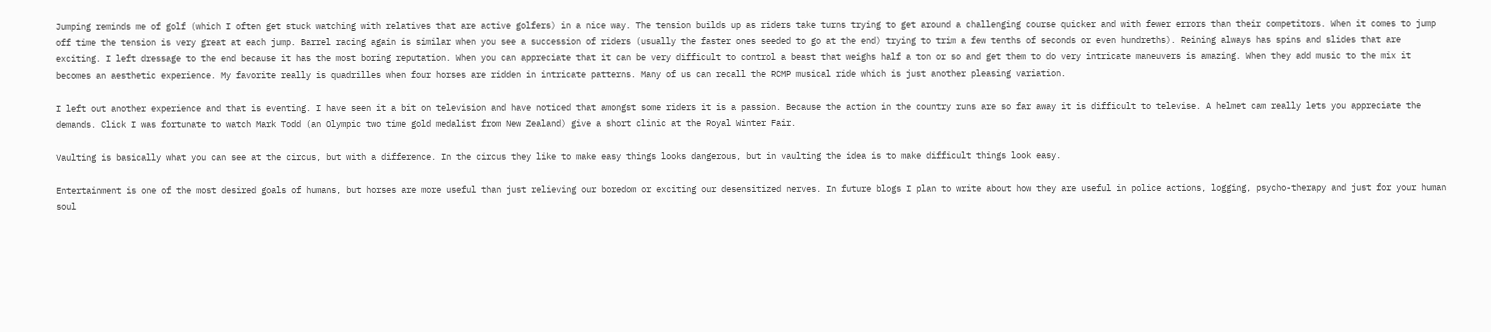Jumping reminds me of golf (which I often get stuck watching with relatives that are active golfers) in a nice way. The tension builds up as riders take turns trying to get around a challenging course quicker and with fewer errors than their competitors. When it comes to jump off time the tension is very great at each jump. Barrel racing again is similar when you see a succession of riders (usually the faster ones seeded to go at the end) trying to trim a few tenths of seconds or even hundreths). Reining always has spins and slides that are exciting. I left dressage to the end because it has the most boring reputation. When you can appreciate that it can be very difficult to control a beast that weighs half a ton or so and get them to do very intricate maneuvers is amazing. When they add music to the mix it becomes an aesthetic experience. My favorite really is quadrilles when four horses are ridden in intricate patterns. Many of us can recall the RCMP musical ride which is just another pleasing variation.

I left out another experience and that is eventing. I have seen it a bit on television and have noticed that amongst some riders it is a passion. Because the action in the country runs are so far away it is difficult to televise. A helmet cam really lets you appreciate the demands. Click I was fortunate to watch Mark Todd (an Olympic two time gold medalist from New Zealand) give a short clinic at the Royal Winter Fair.

Vaulting is basically what you can see at the circus, but with a difference. In the circus they like to make easy things looks dangerous, but in vaulting the idea is to make difficult things look easy.

Entertainment is one of the most desired goals of humans, but horses are more useful than just relieving our boredom or exciting our desensitized nerves. In future blogs I plan to write about how they are useful in police actions, logging, psycho-therapy and just for your human soul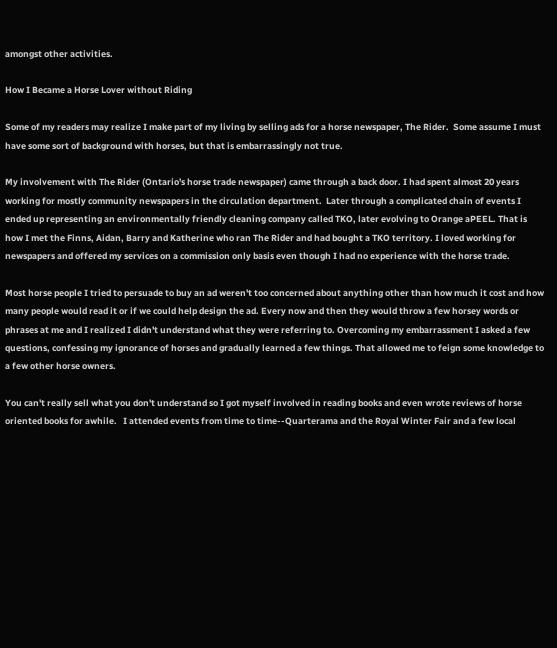amongst other activities.

How I Became a Horse Lover without Riding

Some of my readers may realize I make part of my living by selling ads for a horse newspaper, The Rider.  Some assume I must have some sort of background with horses, but that is embarrassingly not true.

My involvement with The Rider (Ontario's horse trade newspaper) came through a back door. I had spent almost 20 years working for mostly community newspapers in the circulation department.  Later through a complicated chain of events I ended up representing an environmentally friendly cleaning company called TKO, later evolving to Orange aPEEL. That is how I met the Finns, Aidan, Barry and Katherine who ran The Rider and had bought a TKO territory. I loved working for newspapers and offered my services on a commission only basis even though I had no experience with the horse trade.

Most horse people I tried to persuade to buy an ad weren't too concerned about anything other than how much it cost and how many people would read it or if we could help design the ad. Every now and then they would throw a few horsey words or phrases at me and I realized I didn't understand what they were referring to. Overcoming my embarrassment I asked a few questions, confessing my ignorance of horses and gradually learned a few things. That allowed me to feign some knowledge to a few other horse owners.

You can't really sell what you don't understand so I got myself involved in reading books and even wrote reviews of horse oriented books for awhile.   I attended events from time to time--Quarterama and the Royal Winter Fair and a few local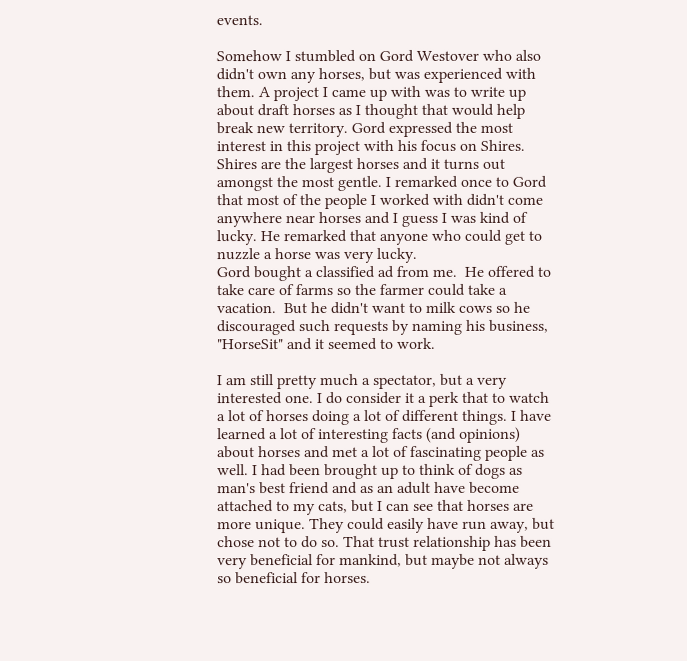events.

Somehow I stumbled on Gord Westover who also didn't own any horses, but was experienced with them. A project I came up with was to write up about draft horses as I thought that would help break new territory. Gord expressed the most interest in this project with his focus on Shires. Shires are the largest horses and it turns out amongst the most gentle. I remarked once to Gord that most of the people I worked with didn't come anywhere near horses and I guess I was kind of lucky. He remarked that anyone who could get to nuzzle a horse was very lucky.
Gord bought a classified ad from me.  He offered to take care of farms so the farmer could take a vacation.  But he didn't want to milk cows so he discouraged such requests by naming his business, "HorseSit" and it seemed to work.

I am still pretty much a spectator, but a very interested one. I do consider it a perk that to watch a lot of horses doing a lot of different things. I have learned a lot of interesting facts (and opinions) about horses and met a lot of fascinating people as well. I had been brought up to think of dogs as man's best friend and as an adult have become attached to my cats, but I can see that horses are more unique. They could easily have run away, but chose not to do so. That trust relationship has been very beneficial for mankind, but maybe not always so beneficial for horses.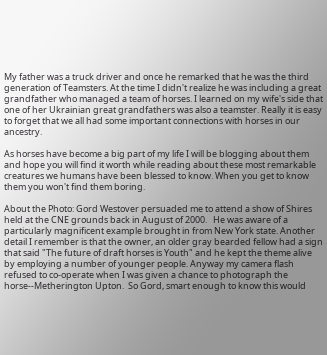My father was a truck driver and once he remarked that he was the third generation of Teamsters. At the time I didn't realize he was including a great grandfather who managed a team of horses. I learned on my wife's side that one of her Ukrainian great grandfathers was also a teamster. Really it is easy to forget that we all had some important connections with horses in our ancestry.

As horses have become a big part of my life I will be blogging about them and hope you will find it worth while reading about these most remarkable creatures we humans have been blessed to know. When you get to know them you won't find them boring.

About the Photo: Gord Westover persuaded me to attend a show of Shires held at the CNE grounds back in August of 2000.   He was aware of a particularly magnificent example brought in from New York state. Another detail I remember is that the owner, an older gray bearded fellow had a sign that said "The future of draft horses is Youth" and he kept the theme alive by employing a number of younger people. Anyway my camera flash refused to co-operate when I was given a chance to photograph the horse--Metherington Upton.  So Gord, smart enough to know this would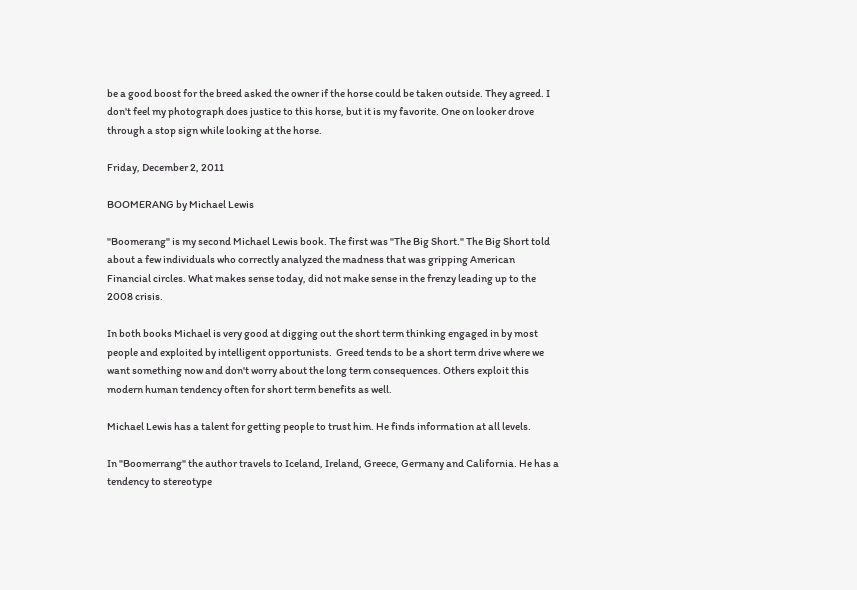be a good boost for the breed asked the owner if the horse could be taken outside. They agreed. I don't feel my photograph does justice to this horse, but it is my favorite. One on looker drove through a stop sign while looking at the horse.

Friday, December 2, 2011

BOOMERANG by Michael Lewis

"Boomerang" is my second Michael Lewis book. The first was "The Big Short." The Big Short told about a few individuals who correctly analyzed the madness that was gripping American Financial circles. What makes sense today, did not make sense in the frenzy leading up to the 2008 crisis.

In both books Michael is very good at digging out the short term thinking engaged in by most people and exploited by intelligent opportunists.  Greed tends to be a short term drive where we want something now and don't worry about the long term consequences. Others exploit this modern human tendency often for short term benefits as well.

Michael Lewis has a talent for getting people to trust him. He finds information at all levels.

In "Boomerrang" the author travels to Iceland, Ireland, Greece, Germany and California. He has a tendency to stereotype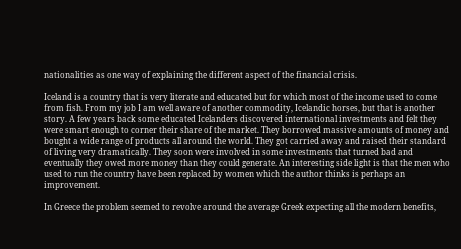nationalities as one way of explaining the different aspect of the financial crisis.

Iceland is a country that is very literate and educated but for which most of the income used to come from fish. From my job I am well aware of another commodity, Icelandic horses, but that is another story. A few years back some educated Icelanders discovered international investments and felt they were smart enough to corner their share of the market. They borrowed massive amounts of money and bought a wide range of products all around the world. They got carried away and raised their standard of living very dramatically. They soon were involved in some investments that turned bad and eventually they owed more money than they could generate. An interesting side light is that the men who used to run the country have been replaced by women which the author thinks is perhaps an improvement.

In Greece the problem seemed to revolve around the average Greek expecting all the modern benefits,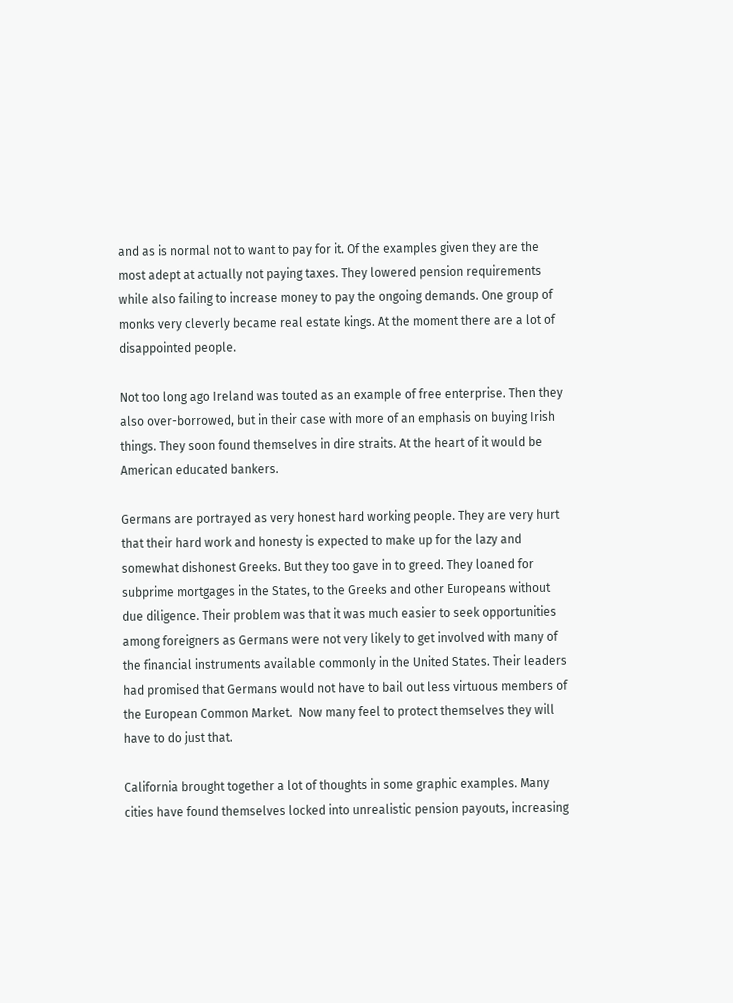and as is normal not to want to pay for it. Of the examples given they are the most adept at actually not paying taxes. They lowered pension requirements while also failing to increase money to pay the ongoing demands. One group of monks very cleverly became real estate kings. At the moment there are a lot of disappointed people.

Not too long ago Ireland was touted as an example of free enterprise. Then they also over-borrowed, but in their case with more of an emphasis on buying Irish things. They soon found themselves in dire straits. At the heart of it would be American educated bankers.

Germans are portrayed as very honest hard working people. They are very hurt that their hard work and honesty is expected to make up for the lazy and somewhat dishonest Greeks. But they too gave in to greed. They loaned for subprime mortgages in the States, to the Greeks and other Europeans without due diligence. Their problem was that it was much easier to seek opportunities among foreigners as Germans were not very likely to get involved with many of the financial instruments available commonly in the United States. Their leaders had promised that Germans would not have to bail out less virtuous members of the European Common Market.  Now many feel to protect themselves they will have to do just that.

California brought together a lot of thoughts in some graphic examples. Many cities have found themselves locked into unrealistic pension payouts, increasing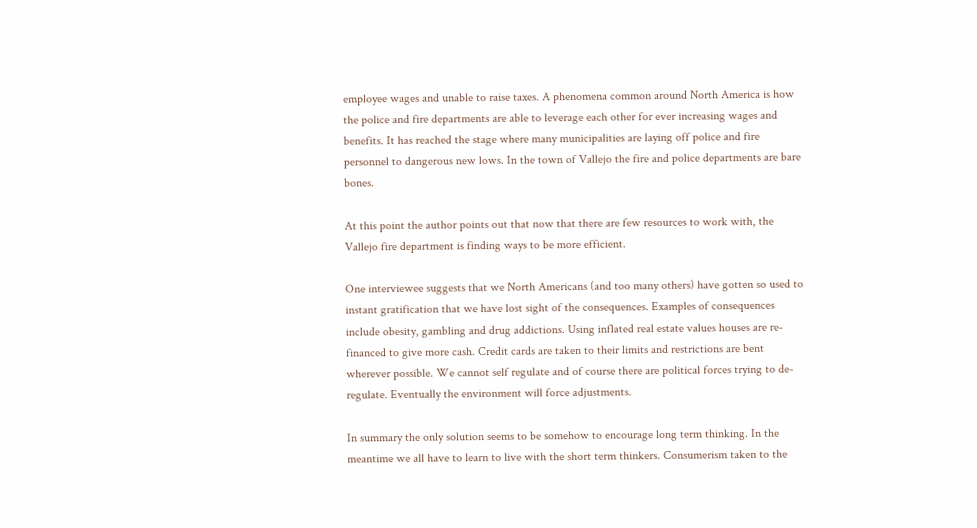employee wages and unable to raise taxes. A phenomena common around North America is how the police and fire departments are able to leverage each other for ever increasing wages and benefits. It has reached the stage where many municipalities are laying off police and fire personnel to dangerous new lows. In the town of Vallejo the fire and police departments are bare bones.

At this point the author points out that now that there are few resources to work with, the Vallejo fire department is finding ways to be more efficient.

One interviewee suggests that we North Americans (and too many others) have gotten so used to instant gratification that we have lost sight of the consequences. Examples of consequences include obesity, gambling and drug addictions. Using inflated real estate values houses are re-financed to give more cash. Credit cards are taken to their limits and restrictions are bent wherever possible. We cannot self regulate and of course there are political forces trying to de-regulate. Eventually the environment will force adjustments.

In summary the only solution seems to be somehow to encourage long term thinking. In the meantime we all have to learn to live with the short term thinkers. Consumerism taken to the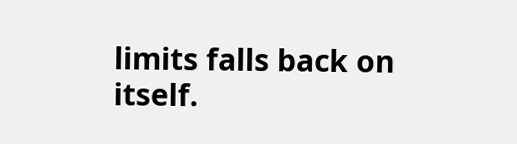limits falls back on itself.